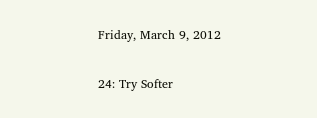Friday, March 9, 2012

24: Try Softer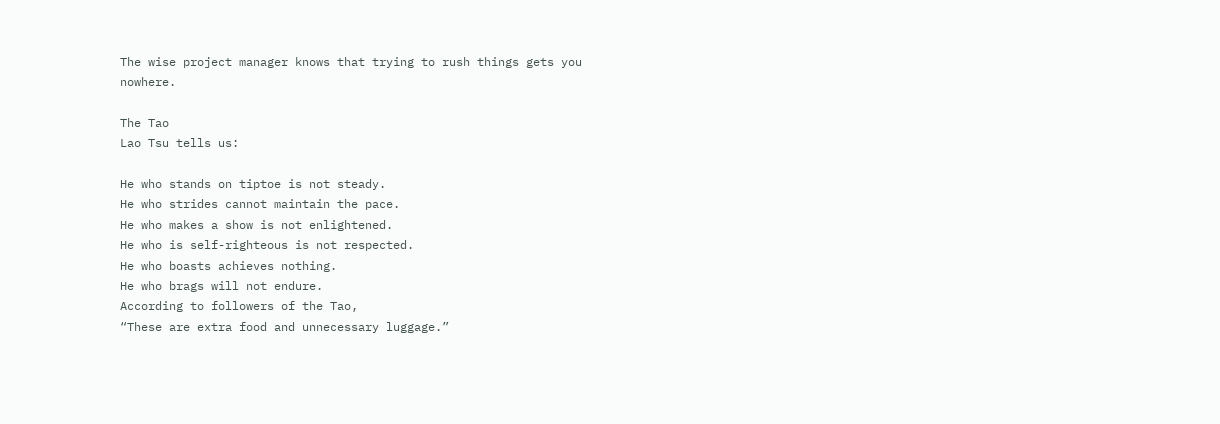The wise project manager knows that trying to rush things gets you nowhere.

The Tao
Lao Tsu tells us:

He who stands on tiptoe is not steady.
He who strides cannot maintain the pace.
He who makes a show is not enlightened.
He who is self-righteous is not respected.
He who boasts achieves nothing.
He who brags will not endure.
According to followers of the Tao,
“These are extra food and unnecessary luggage.”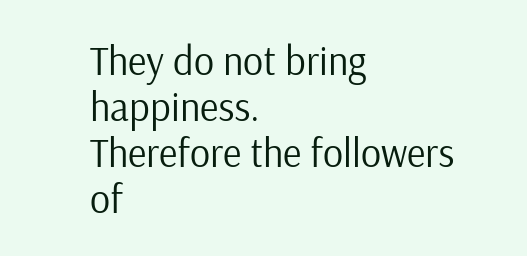They do not bring happiness.
Therefore the followers of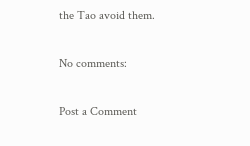the Tao avoid them.

No comments:

Post a Comment